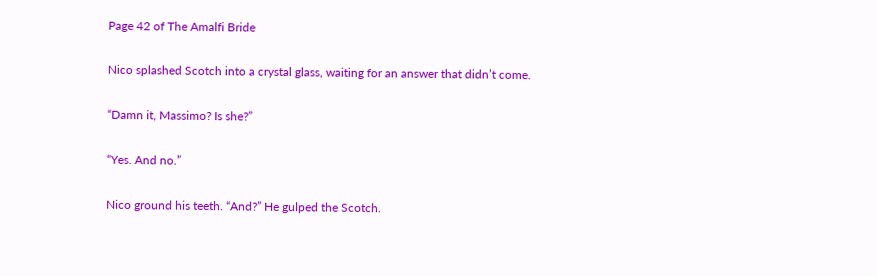Page 42 of The Amalfi Bride

Nico splashed Scotch into a crystal glass, waiting for an answer that didn’t come.

“Damn it, Massimo? Is she?”

“Yes. And no.”

Nico ground his teeth. “And?” He gulped the Scotch.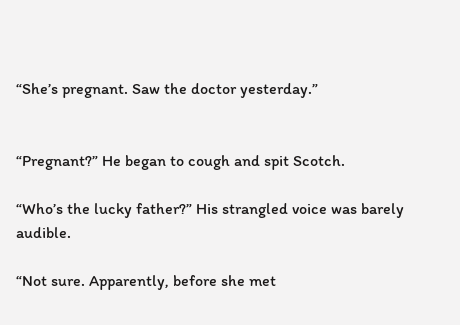“She’s pregnant. Saw the doctor yesterday.”


“Pregnant?” He began to cough and spit Scotch.

“Who’s the lucky father?” His strangled voice was barely audible.

“Not sure. Apparently, before she met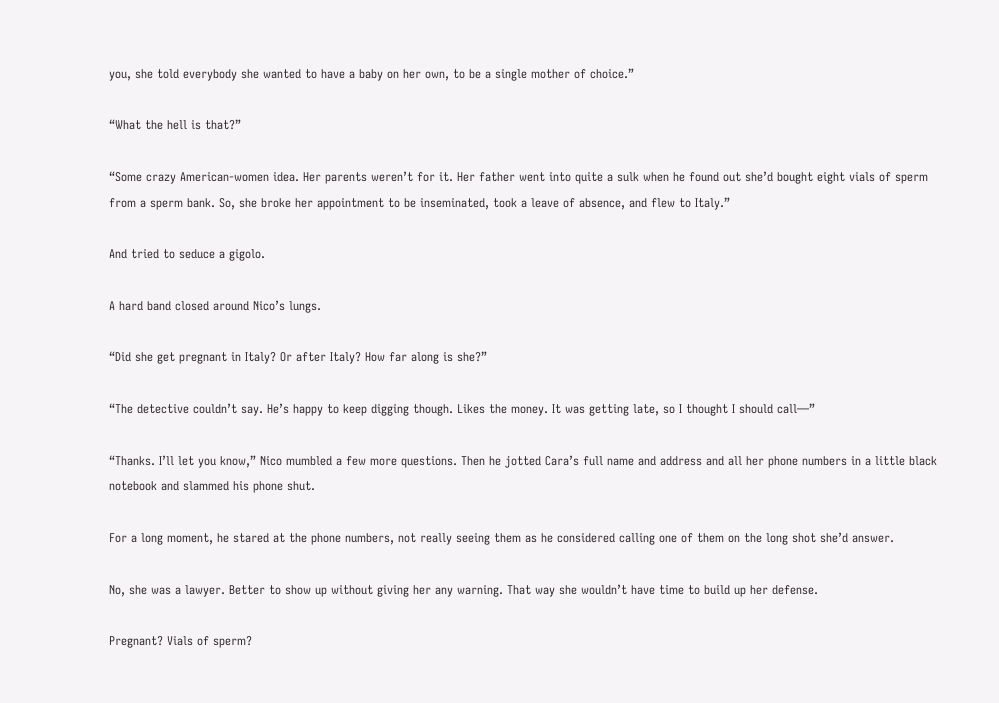you, she told everybody she wanted to have a baby on her own, to be a single mother of choice.”

“What the hell is that?”

“Some crazy American-women idea. Her parents weren’t for it. Her father went into quite a sulk when he found out she’d bought eight vials of sperm from a sperm bank. So, she broke her appointment to be inseminated, took a leave of absence, and flew to Italy.”

And tried to seduce a gigolo.

A hard band closed around Nico’s lungs.

“Did she get pregnant in Italy? Or after Italy? How far along is she?”

“The detective couldn’t say. He’s happy to keep digging though. Likes the money. It was getting late, so I thought I should call—”

“Thanks. I’ll let you know,” Nico mumbled a few more questions. Then he jotted Cara’s full name and address and all her phone numbers in a little black notebook and slammed his phone shut.

For a long moment, he stared at the phone numbers, not really seeing them as he considered calling one of them on the long shot she’d answer.

No, she was a lawyer. Better to show up without giving her any warning. That way she wouldn’t have time to build up her defense.

Pregnant? Vials of sperm?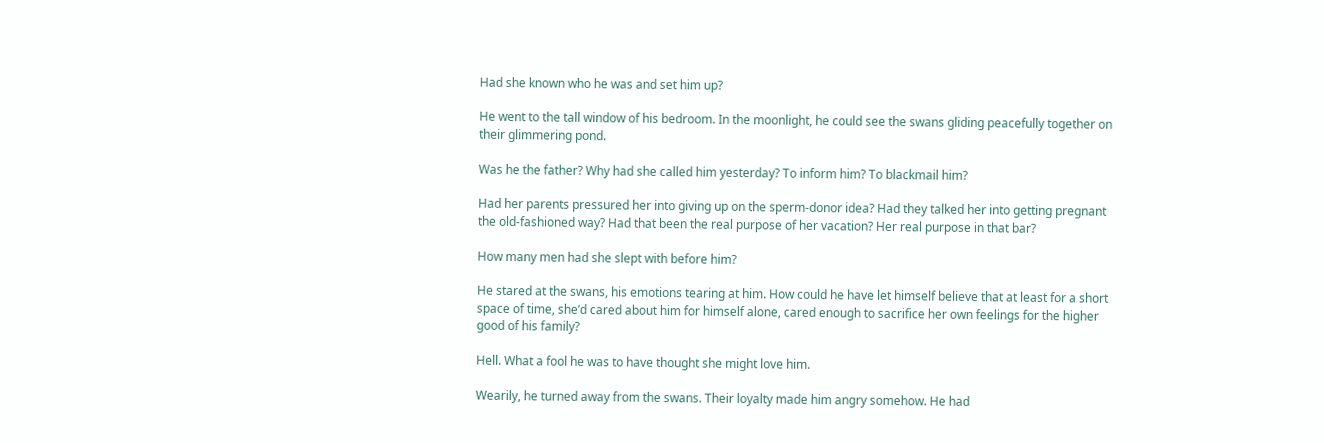Had she known who he was and set him up?

He went to the tall window of his bedroom. In the moonlight, he could see the swans gliding peacefully together on their glimmering pond.

Was he the father? Why had she called him yesterday? To inform him? To blackmail him?

Had her parents pressured her into giving up on the sperm-donor idea? Had they talked her into getting pregnant the old-fashioned way? Had that been the real purpose of her vacation? Her real purpose in that bar?

How many men had she slept with before him?

He stared at the swans, his emotions tearing at him. How could he have let himself believe that at least for a short space of time, she’d cared about him for himself alone, cared enough to sacrifice her own feelings for the higher good of his family?

Hell. What a fool he was to have thought she might love him.

Wearily, he turned away from the swans. Their loyalty made him angry somehow. He had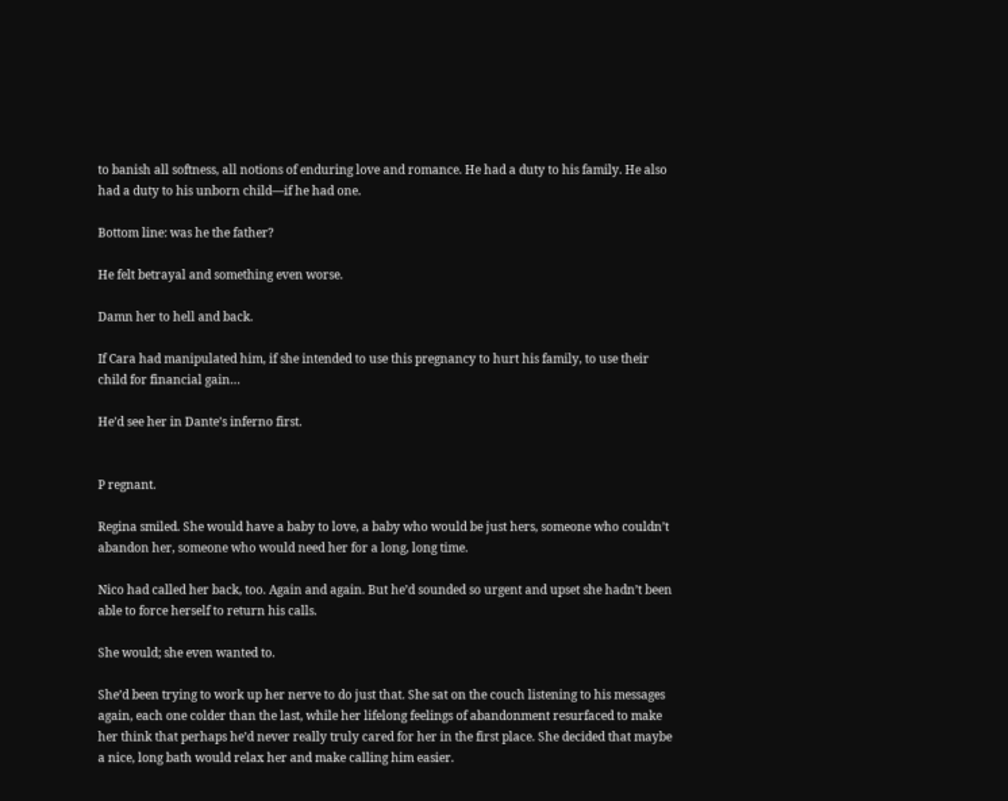to banish all softness, all notions of enduring love and romance. He had a duty to his family. He also had a duty to his unborn child—if he had one.

Bottom line: was he the father?

He felt betrayal and something even worse.

Damn her to hell and back.

If Cara had manipulated him, if she intended to use this pregnancy to hurt his family, to use their child for financial gain…

He’d see her in Dante’s inferno first.


P regnant.

Regina smiled. She would have a baby to love, a baby who would be just hers, someone who couldn’t abandon her, someone who would need her for a long, long time.

Nico had called her back, too. Again and again. But he’d sounded so urgent and upset she hadn’t been able to force herself to return his calls.

She would; she even wanted to.

She’d been trying to work up her nerve to do just that. She sat on the couch listening to his messages again, each one colder than the last, while her lifelong feelings of abandonment resurfaced to make her think that perhaps he’d never really truly cared for her in the first place. She decided that maybe a nice, long bath would relax her and make calling him easier.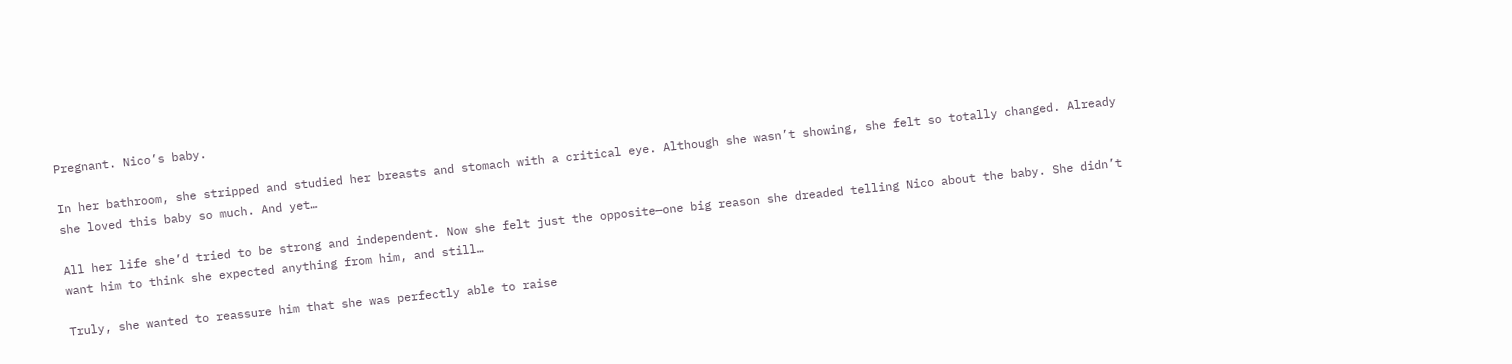Pregnant. Nico’s baby.

In her bathroom, she stripped and studied her breasts and stomach with a critical eye. Although she wasn’t showing, she felt so totally changed. Already she loved this baby so much. And yet…

All her life she’d tried to be strong and independent. Now she felt just the opposite—one big reason she dreaded telling Nico about the baby. She didn’t want him to think she expected anything from him, and still…

Truly, she wanted to reassure him that she was perfectly able to raise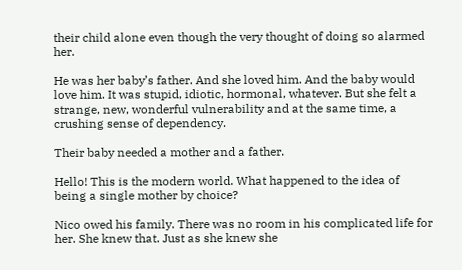their child alone even though the very thought of doing so alarmed her.

He was her baby’s father. And she loved him. And the baby would love him. It was stupid, idiotic, hormonal, whatever. But she felt a strange, new, wonderful vulnerability and at the same time, a crushing sense of dependency.

Their baby needed a mother and a father.

Hello! This is the modern world. What happened to the idea of being a single mother by choice?

Nico owed his family. There was no room in his complicated life for her. She knew that. Just as she knew she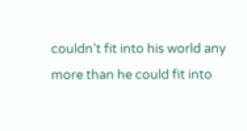couldn’t fit into his world any more than he could fit into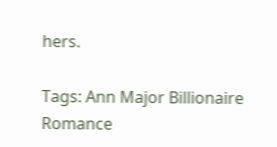hers.

Tags: Ann Major Billionaire Romance